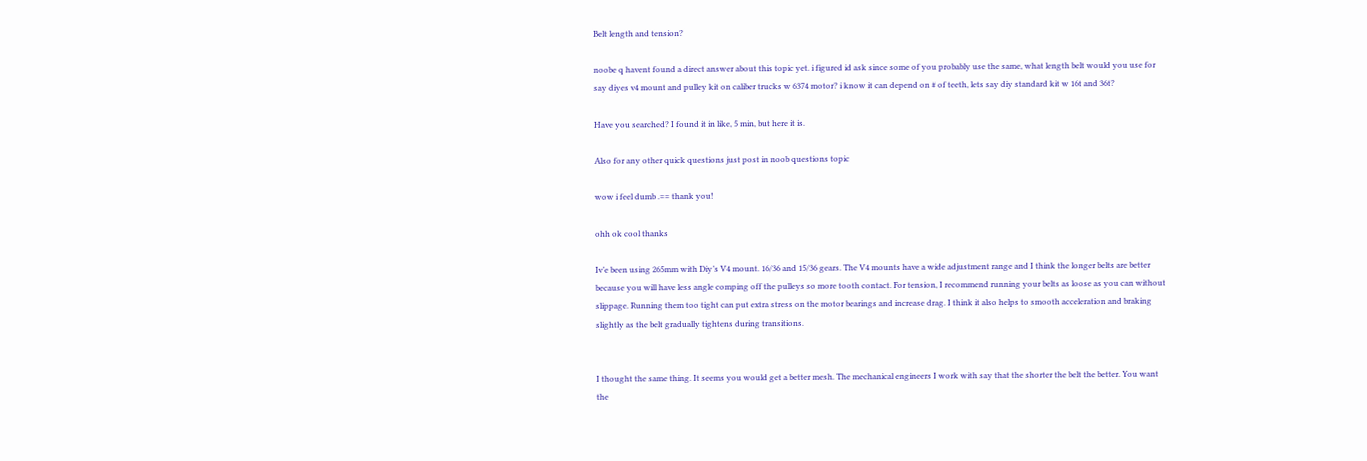Belt length and tension?

noobe q havent found a direct answer about this topic yet. i figured id ask since some of you probably use the same, what length belt would you use for say diyes v4 mount and pulley kit on caliber trucks w 6374 motor? i know it can depend on # of teeth, lets say diy standard kit w 16t and 36t?

Have you searched? I found it in like, 5 min, but here it is.

Also for any other quick questions just post in noob questions topic

wow i feel dumb .== thank you!

ohh ok cool thanks

Iv’e been using 265mm with Diy’s V4 mount. 16/36 and 15/36 gears. The V4 mounts have a wide adjustment range and I think the longer belts are better because you will have less angle comping off the pulleys so more tooth contact. For tension, I recommend running your belts as loose as you can without slippage. Running them too tight can put extra stress on the motor bearings and increase drag. I think it also helps to smooth acceleration and braking slightly as the belt gradually tightens during transitions.


I thought the same thing. It seems you would get a better mesh. The mechanical engineers I work with say that the shorter the belt the better. You want the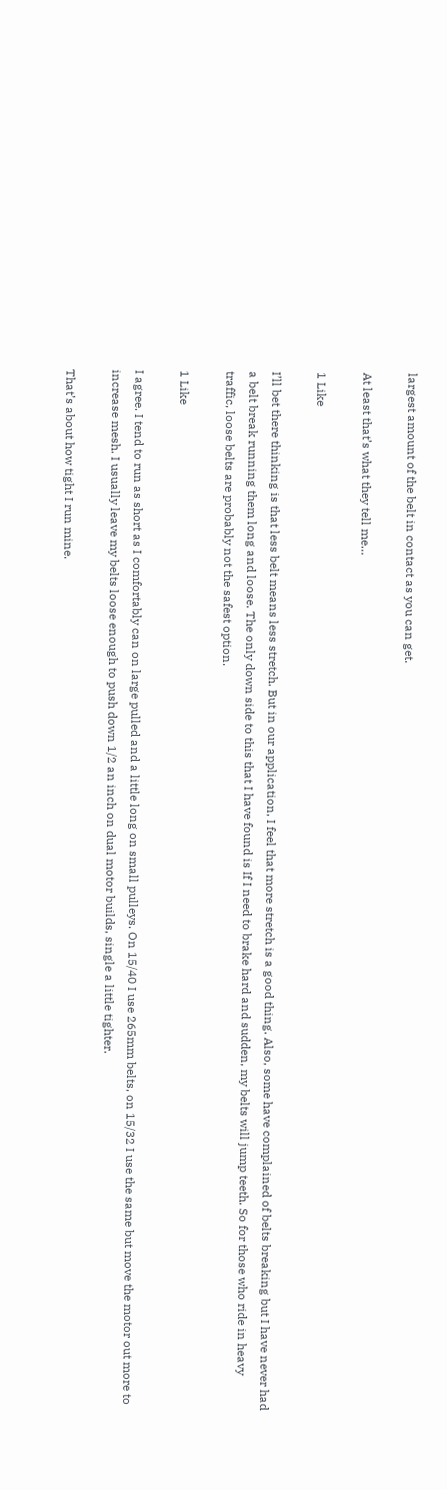largest amount of the belt in contact as you can get.

At least that’s what they tell me…

1 Like

I’ll bet there thinking is that less belt means less stretch. But in our application, I feel that more stretch is a good thing. Also, some have complained of belts breaking but I have never had a belt break running them long and loose. The only down side to this that I have found is If I need to brake hard and sudden, my belts will jump teeth. So for those who ride in heavy traffic, loose belts are probably not the safest option.

1 Like

I agree. I tend to run as short as I comfortably can on large pulled and a little long on small pulleys. On 15/40 I use 265mm belts, on 15/32 I use the same but move the motor out more to increase mesh. I usually leave my belts loose enough to push down 1/2 an inch on dual motor builds, single a little tighter.

That’s about how tight I run mine.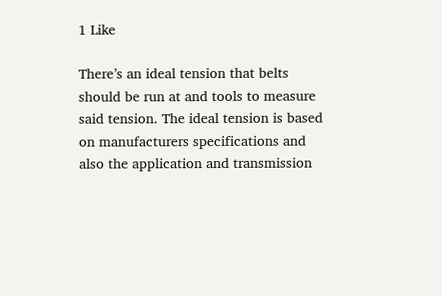1 Like

There’s an ideal tension that belts should be run at and tools to measure said tension. The ideal tension is based on manufacturers specifications and also the application and transmission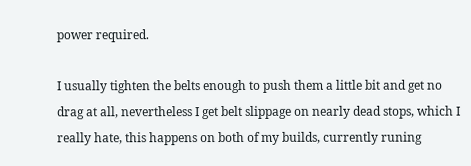power required.

I usually tighten the belts enough to push them a little bit and get no drag at all, nevertheless I get belt slippage on nearly dead stops, which I really hate, this happens on both of my builds, currently runing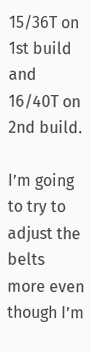15/36T on 1st build and 16/40T on 2nd build.

I’m going to try to adjust the belts more even though I’m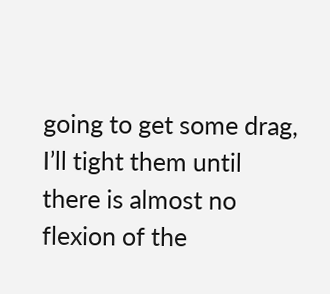going to get some drag, I’ll tight them until there is almost no flexion of the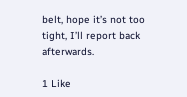belt, hope it’s not too tight, I’ll report back afterwards.

1 Like